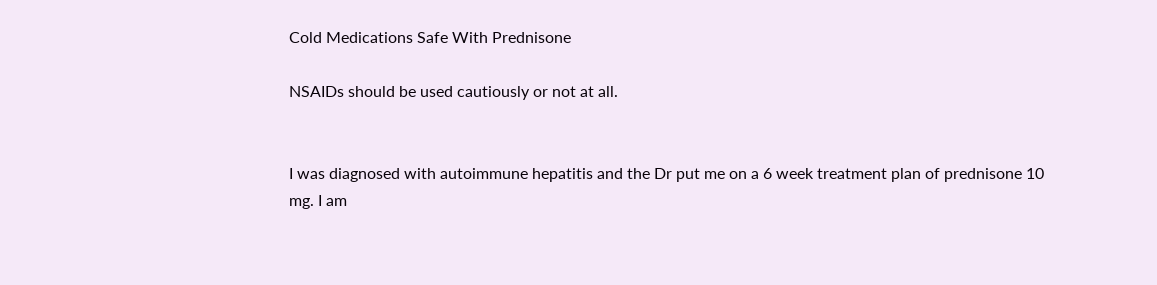Cold Medications Safe With Prednisone

NSAIDs should be used cautiously or not at all.


I was diagnosed with autoimmune hepatitis and the Dr put me on a 6 week treatment plan of prednisone 10 mg. I am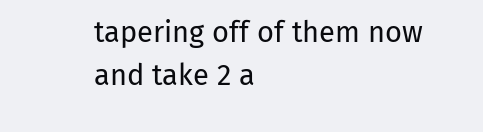tapering off of them now and take 2 a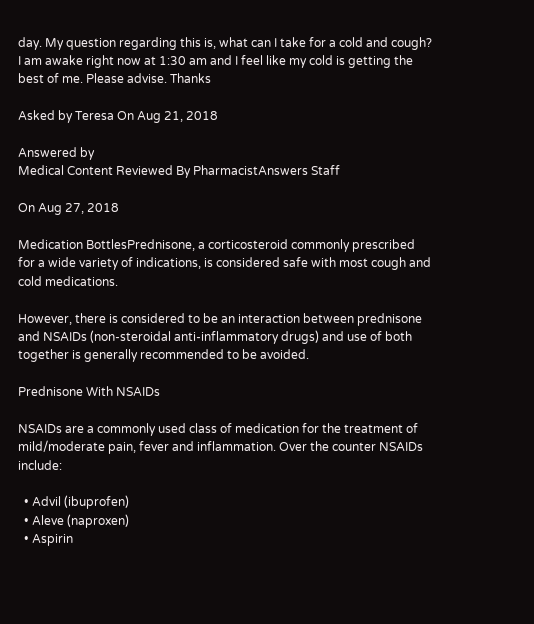day. My question regarding this is, what can I take for a cold and cough? I am awake right now at 1:30 am and I feel like my cold is getting the best of me. Please advise. Thanks

Asked by Teresa On Aug 21, 2018

Answered by
Medical Content Reviewed By PharmacistAnswers Staff

On Aug 27, 2018

Medication BottlesPrednisone, a corticosteroid commonly prescribed for a wide variety of indications, is considered safe with most cough and cold medications.

However, there is considered to be an interaction between prednisone and NSAIDs (non-steroidal anti-inflammatory drugs) and use of both together is generally recommended to be avoided.

Prednisone With NSAIDs

NSAIDs are a commonly used class of medication for the treatment of mild/moderate pain, fever and inflammation. Over the counter NSAIDs include:

  • Advil (ibuprofen)
  • Aleve (naproxen)
  • Aspirin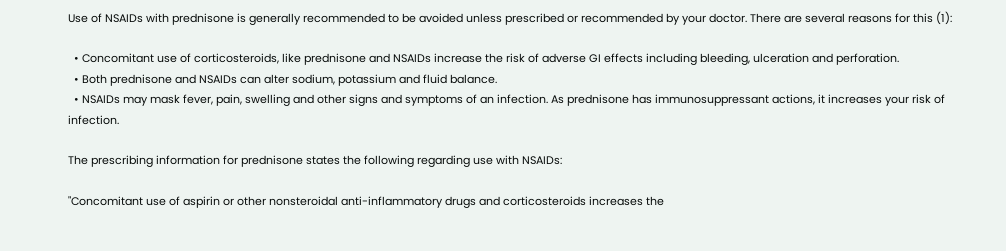Use of NSAIDs with prednisone is generally recommended to be avoided unless prescribed or recommended by your doctor. There are several reasons for this (1):

  • Concomitant use of corticosteroids, like prednisone and NSAIDs increase the risk of adverse GI effects including bleeding, ulceration and perforation.
  • Both prednisone and NSAIDs can alter sodium, potassium and fluid balance.
  • NSAIDs may mask fever, pain, swelling and other signs and symptoms of an infection. As prednisone has immunosuppressant actions, it increases your risk of infection.

The prescribing information for prednisone states the following regarding use with NSAIDs:

"Concomitant use of aspirin or other nonsteroidal anti-inflammatory drugs and corticosteroids increases the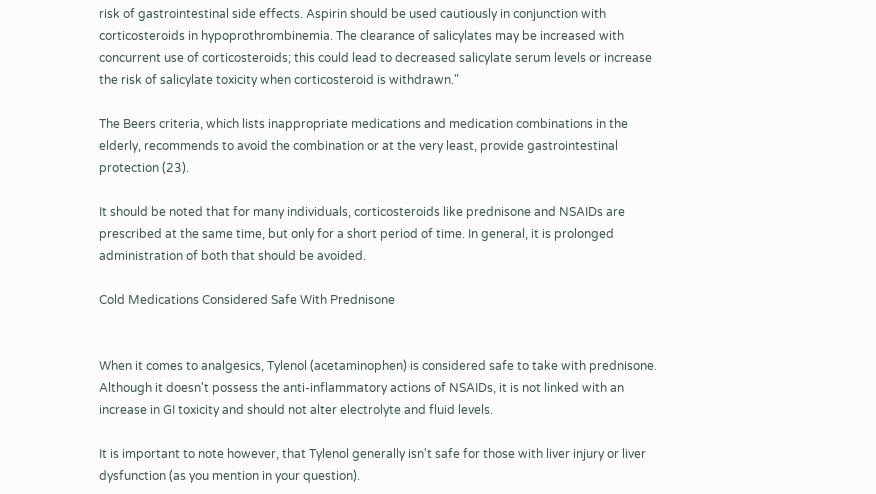risk of gastrointestinal side effects. Aspirin should be used cautiously in conjunction with corticosteroids in hypoprothrombinemia. The clearance of salicylates may be increased with concurrent use of corticosteroids; this could lead to decreased salicylate serum levels or increase the risk of salicylate toxicity when corticosteroid is withdrawn."

The Beers criteria, which lists inappropriate medications and medication combinations in the elderly, recommends to avoid the combination or at the very least, provide gastrointestinal protection (23).

It should be noted that for many individuals, corticosteroids like prednisone and NSAIDs are prescribed at the same time, but only for a short period of time. In general, it is prolonged administration of both that should be avoided.

Cold Medications Considered Safe With Prednisone


When it comes to analgesics, Tylenol (acetaminophen) is considered safe to take with prednisone. Although it doesn't possess the anti-inflammatory actions of NSAIDs, it is not linked with an increase in GI toxicity and should not alter electrolyte and fluid levels.

It is important to note however, that Tylenol generally isn't safe for those with liver injury or liver dysfunction (as you mention in your question).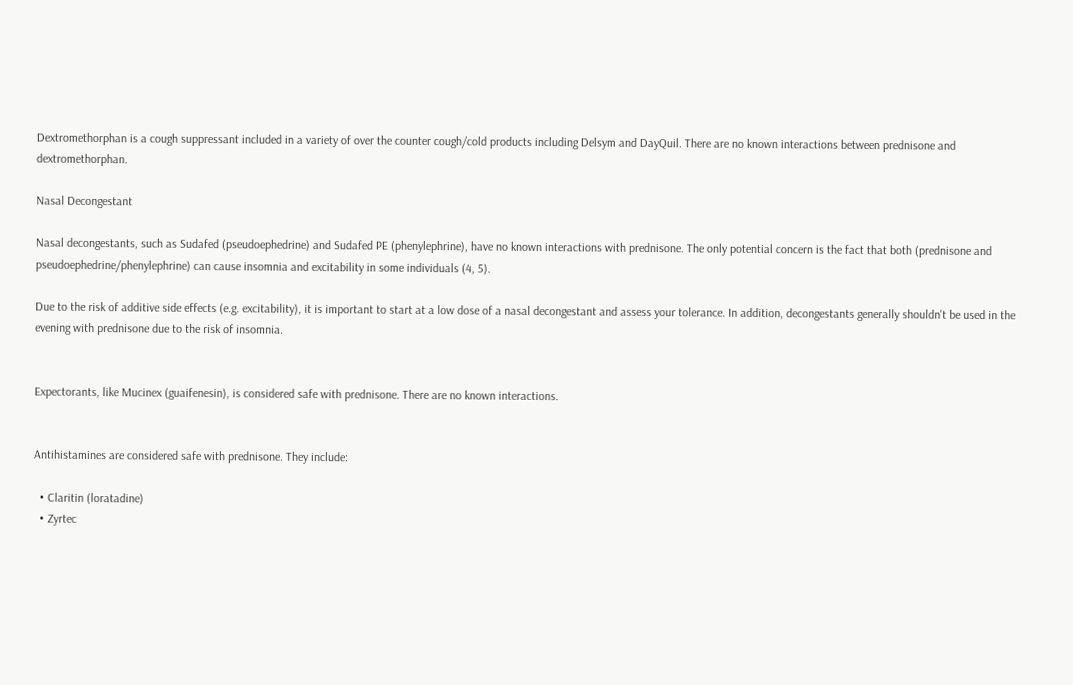Dextromethorphan is a cough suppressant included in a variety of over the counter cough/cold products including Delsym and DayQuil. There are no known interactions between prednisone and dextromethorphan.

Nasal Decongestant

Nasal decongestants, such as Sudafed (pseudoephedrine) and Sudafed PE (phenylephrine), have no known interactions with prednisone. The only potential concern is the fact that both (prednisone and pseudoephedrine/phenylephrine) can cause insomnia and excitability in some individuals (4, 5).

Due to the risk of additive side effects (e.g. excitability), it is important to start at a low dose of a nasal decongestant and assess your tolerance. In addition, decongestants generally shouldn't be used in the evening with prednisone due to the risk of insomnia.


Expectorants, like Mucinex (guaifenesin), is considered safe with prednisone. There are no known interactions.


Antihistamines are considered safe with prednisone. They include:

  • Claritin (loratadine)
  • Zyrtec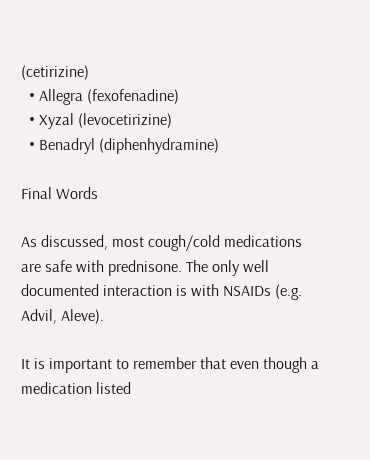(cetirizine)
  • Allegra (fexofenadine)
  • Xyzal (levocetirizine)
  • Benadryl (diphenhydramine)

Final Words

As discussed, most cough/cold medications are safe with prednisone. The only well documented interaction is with NSAIDs (e.g. Advil, Aleve).

It is important to remember that even though a medication listed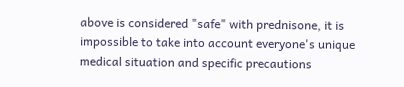above is considered "safe" with prednisone, it is impossible to take into account everyone's unique medical situation and specific precautions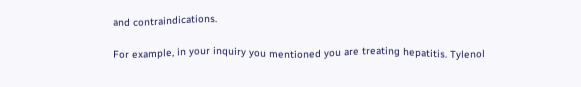and contraindications.

For example, in your inquiry you mentioned you are treating hepatitis. Tylenol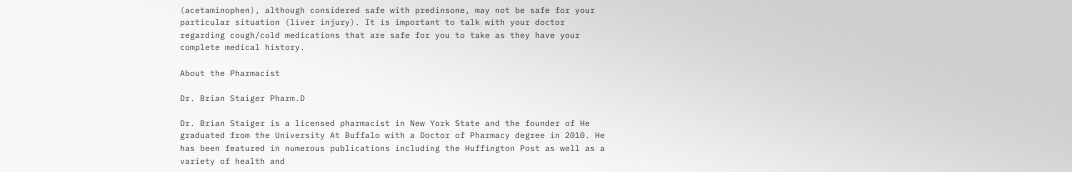(acetaminophen), although considered safe with predinsone, may not be safe for your particular situation (liver injury). It is important to talk with your doctor regarding cough/cold medications that are safe for you to take as they have your complete medical history.

About the Pharmacist

Dr. Brian Staiger Pharm.D

Dr. Brian Staiger is a licensed pharmacist in New York State and the founder of He graduated from the University At Buffalo with a Doctor of Pharmacy degree in 2010. He has been featured in numerous publications including the Huffington Post as well as a variety of health and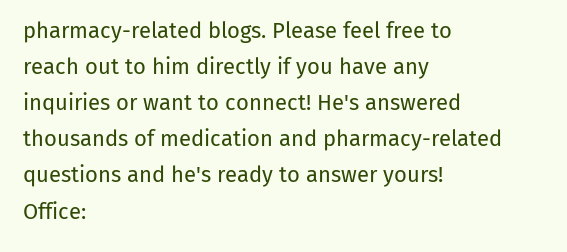pharmacy-related blogs. Please feel free to reach out to him directly if you have any inquiries or want to connect! He's answered thousands of medication and pharmacy-related questions and he's ready to answer yours! Office: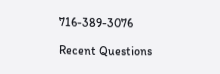716-389-3076

Recent Questions